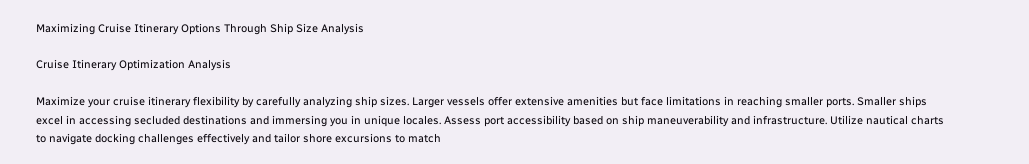Maximizing Cruise Itinerary Options Through Ship Size Analysis

Cruise Itinerary Optimization Analysis

Maximize your cruise itinerary flexibility by carefully analyzing ship sizes. Larger vessels offer extensive amenities but face limitations in reaching smaller ports. Smaller ships excel in accessing secluded destinations and immersing you in unique locales. Assess port accessibility based on ship maneuverability and infrastructure. Utilize nautical charts to navigate docking challenges effectively and tailor shore excursions to match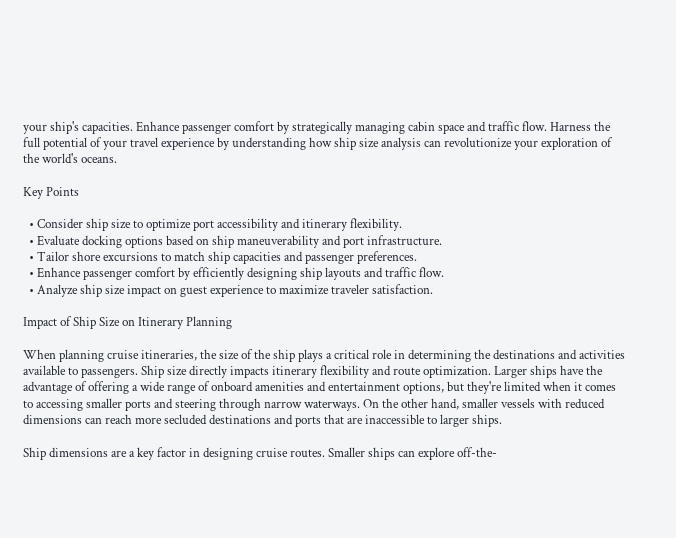your ship's capacities. Enhance passenger comfort by strategically managing cabin space and traffic flow. Harness the full potential of your travel experience by understanding how ship size analysis can revolutionize your exploration of the world's oceans.

Key Points

  • Consider ship size to optimize port accessibility and itinerary flexibility.
  • Evaluate docking options based on ship maneuverability and port infrastructure.
  • Tailor shore excursions to match ship capacities and passenger preferences.
  • Enhance passenger comfort by efficiently designing ship layouts and traffic flow.
  • Analyze ship size impact on guest experience to maximize traveler satisfaction.

Impact of Ship Size on Itinerary Planning

When planning cruise itineraries, the size of the ship plays a critical role in determining the destinations and activities available to passengers. Ship size directly impacts itinerary flexibility and route optimization. Larger ships have the advantage of offering a wide range of onboard amenities and entertainment options, but they're limited when it comes to accessing smaller ports and steering through narrow waterways. On the other hand, smaller vessels with reduced dimensions can reach more secluded destinations and ports that are inaccessible to larger ships.

Ship dimensions are a key factor in designing cruise routes. Smaller ships can explore off-the-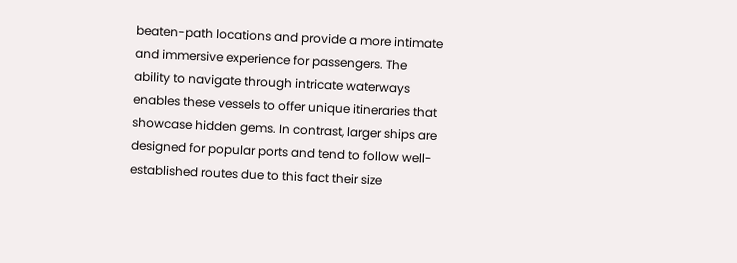beaten-path locations and provide a more intimate and immersive experience for passengers. The ability to navigate through intricate waterways enables these vessels to offer unique itineraries that showcase hidden gems. In contrast, larger ships are designed for popular ports and tend to follow well-established routes due to this fact their size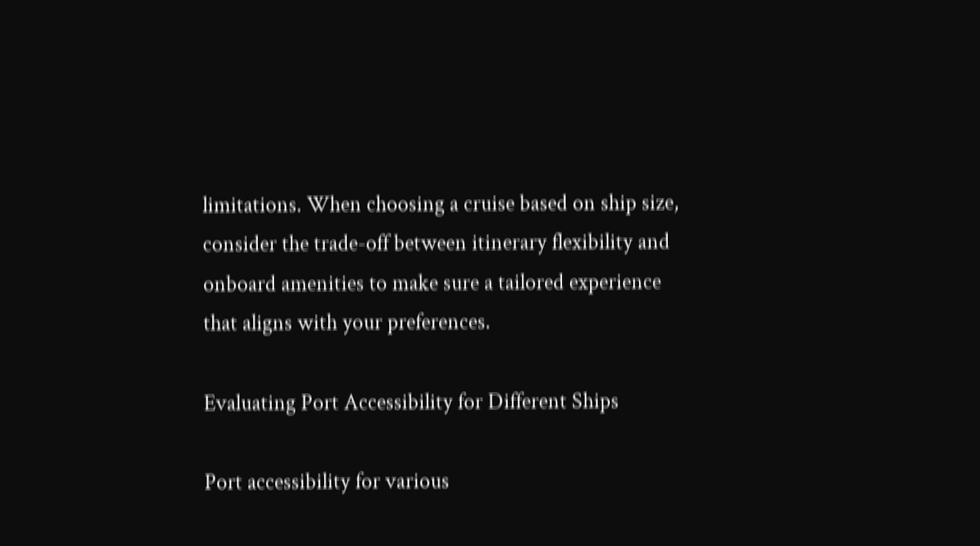limitations. When choosing a cruise based on ship size, consider the trade-off between itinerary flexibility and onboard amenities to make sure a tailored experience that aligns with your preferences.

Evaluating Port Accessibility for Different Ships

Port accessibility for various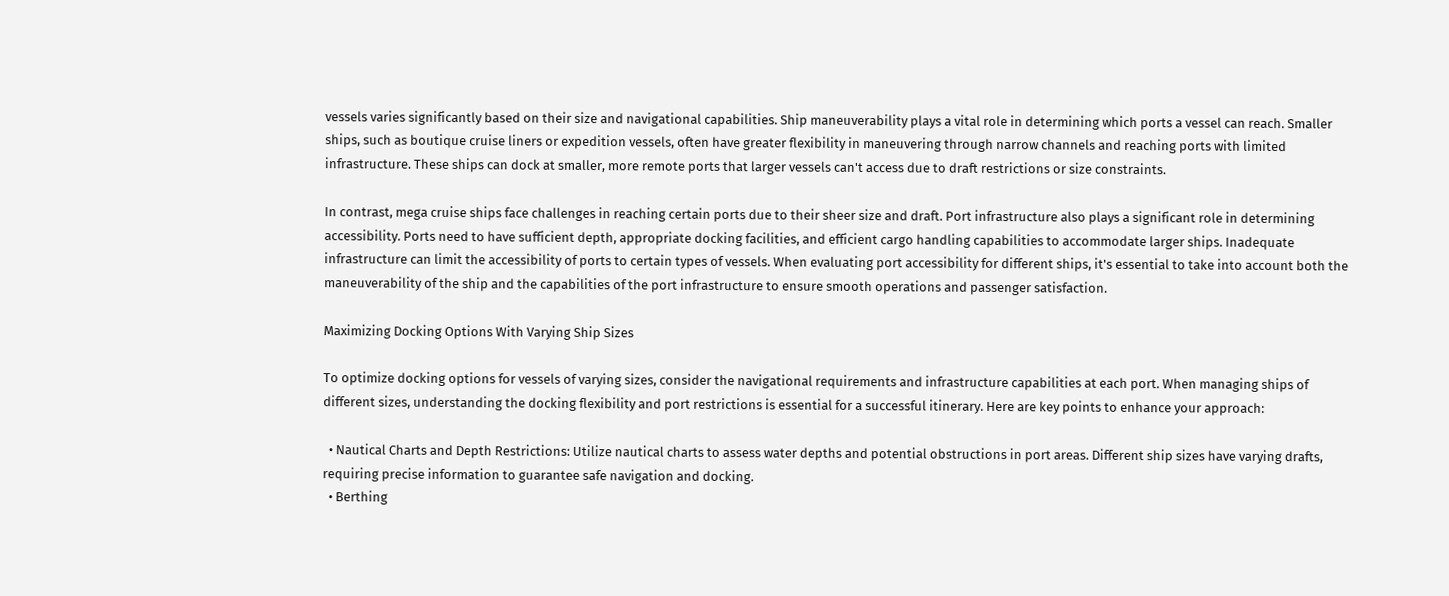vessels varies significantly based on their size and navigational capabilities. Ship maneuverability plays a vital role in determining which ports a vessel can reach. Smaller ships, such as boutique cruise liners or expedition vessels, often have greater flexibility in maneuvering through narrow channels and reaching ports with limited infrastructure. These ships can dock at smaller, more remote ports that larger vessels can't access due to draft restrictions or size constraints.

In contrast, mega cruise ships face challenges in reaching certain ports due to their sheer size and draft. Port infrastructure also plays a significant role in determining accessibility. Ports need to have sufficient depth, appropriate docking facilities, and efficient cargo handling capabilities to accommodate larger ships. Inadequate infrastructure can limit the accessibility of ports to certain types of vessels. When evaluating port accessibility for different ships, it's essential to take into account both the maneuverability of the ship and the capabilities of the port infrastructure to ensure smooth operations and passenger satisfaction.

Maximizing Docking Options With Varying Ship Sizes

To optimize docking options for vessels of varying sizes, consider the navigational requirements and infrastructure capabilities at each port. When managing ships of different sizes, understanding the docking flexibility and port restrictions is essential for a successful itinerary. Here are key points to enhance your approach:

  • Nautical Charts and Depth Restrictions: Utilize nautical charts to assess water depths and potential obstructions in port areas. Different ship sizes have varying drafts, requiring precise information to guarantee safe navigation and docking.
  • Berthing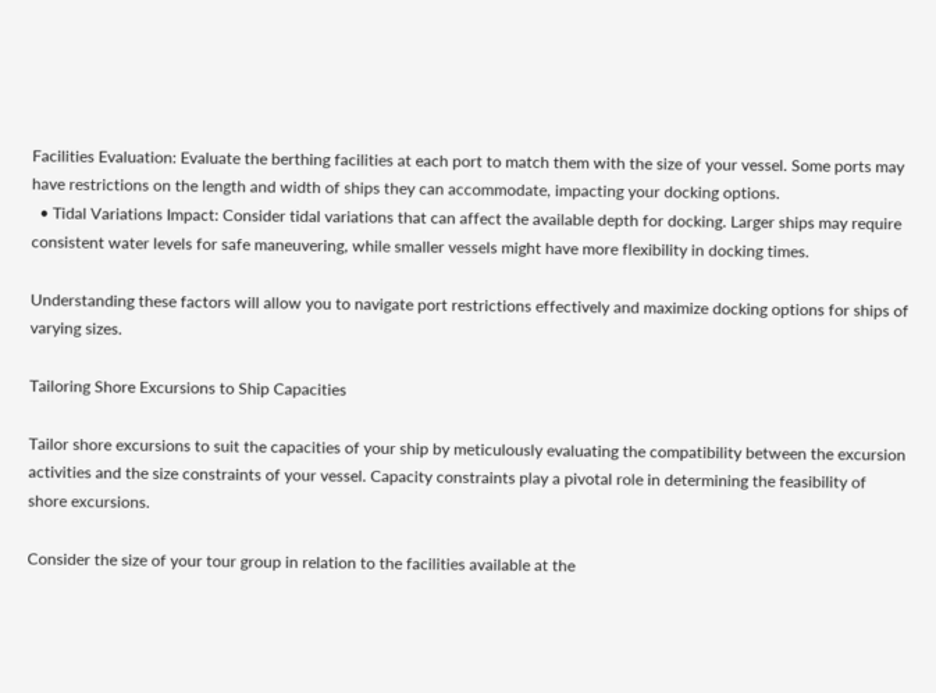Facilities Evaluation: Evaluate the berthing facilities at each port to match them with the size of your vessel. Some ports may have restrictions on the length and width of ships they can accommodate, impacting your docking options.
  • Tidal Variations Impact: Consider tidal variations that can affect the available depth for docking. Larger ships may require consistent water levels for safe maneuvering, while smaller vessels might have more flexibility in docking times.

Understanding these factors will allow you to navigate port restrictions effectively and maximize docking options for ships of varying sizes.

Tailoring Shore Excursions to Ship Capacities

Tailor shore excursions to suit the capacities of your ship by meticulously evaluating the compatibility between the excursion activities and the size constraints of your vessel. Capacity constraints play a pivotal role in determining the feasibility of shore excursions.

Consider the size of your tour group in relation to the facilities available at the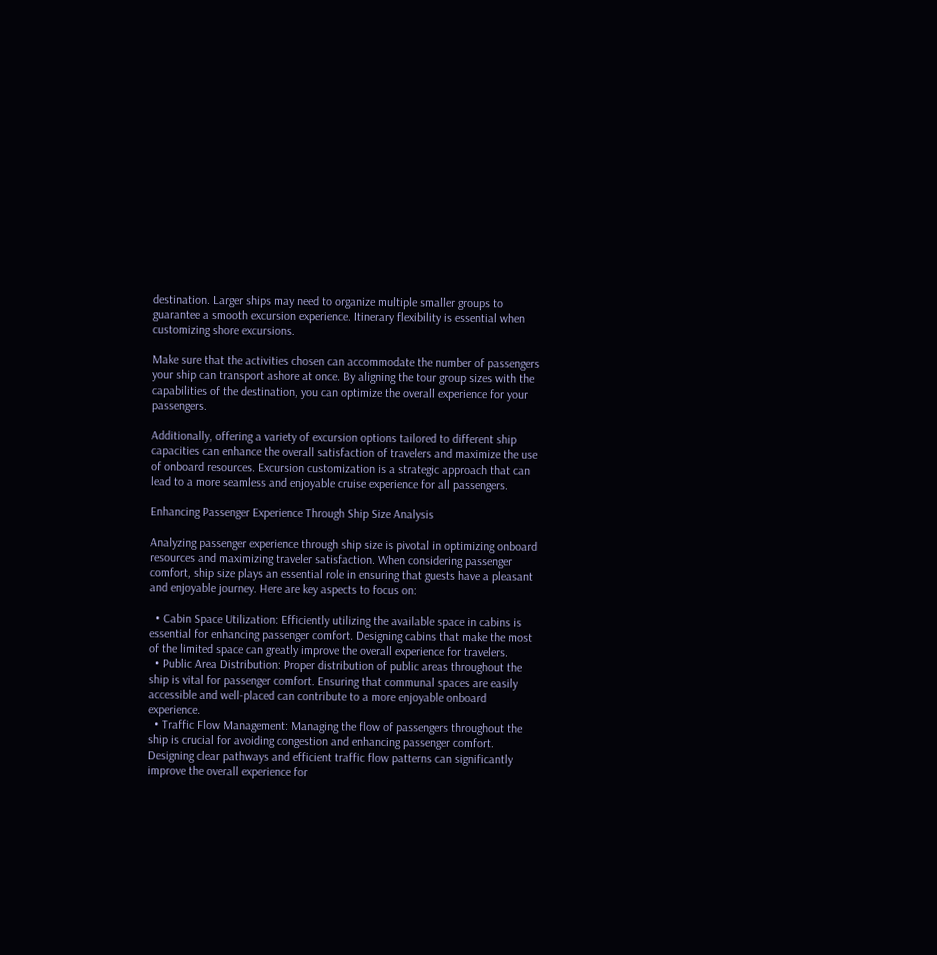destination. Larger ships may need to organize multiple smaller groups to guarantee a smooth excursion experience. Itinerary flexibility is essential when customizing shore excursions.

Make sure that the activities chosen can accommodate the number of passengers your ship can transport ashore at once. By aligning the tour group sizes with the capabilities of the destination, you can optimize the overall experience for your passengers.

Additionally, offering a variety of excursion options tailored to different ship capacities can enhance the overall satisfaction of travelers and maximize the use of onboard resources. Excursion customization is a strategic approach that can lead to a more seamless and enjoyable cruise experience for all passengers.

Enhancing Passenger Experience Through Ship Size Analysis

Analyzing passenger experience through ship size is pivotal in optimizing onboard resources and maximizing traveler satisfaction. When considering passenger comfort, ship size plays an essential role in ensuring that guests have a pleasant and enjoyable journey. Here are key aspects to focus on:

  • Cabin Space Utilization: Efficiently utilizing the available space in cabins is essential for enhancing passenger comfort. Designing cabins that make the most of the limited space can greatly improve the overall experience for travelers.
  • Public Area Distribution: Proper distribution of public areas throughout the ship is vital for passenger comfort. Ensuring that communal spaces are easily accessible and well-placed can contribute to a more enjoyable onboard experience.
  • Traffic Flow Management: Managing the flow of passengers throughout the ship is crucial for avoiding congestion and enhancing passenger comfort. Designing clear pathways and efficient traffic flow patterns can significantly improve the overall experience for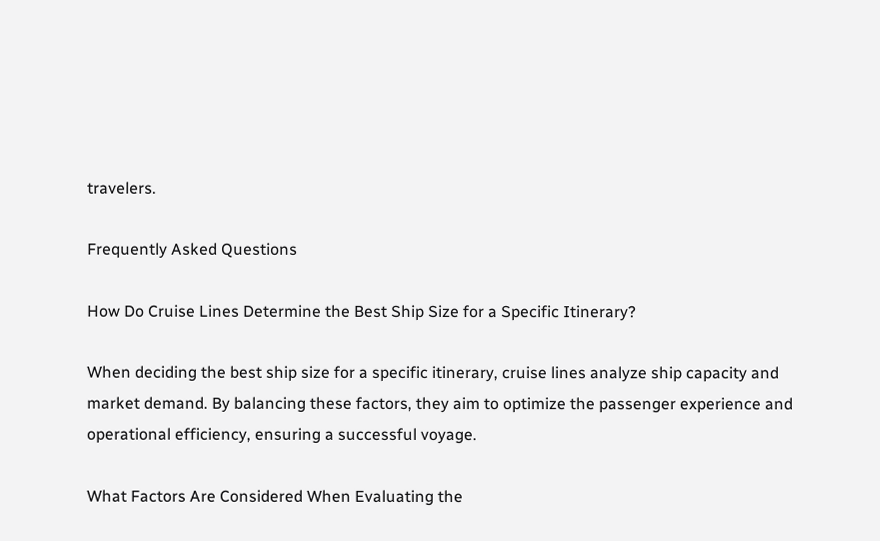travelers.

Frequently Asked Questions

How Do Cruise Lines Determine the Best Ship Size for a Specific Itinerary?

When deciding the best ship size for a specific itinerary, cruise lines analyze ship capacity and market demand. By balancing these factors, they aim to optimize the passenger experience and operational efficiency, ensuring a successful voyage.

What Factors Are Considered When Evaluating the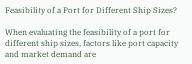Feasibility of a Port for Different Ship Sizes?

When evaluating the feasibility of a port for different ship sizes, factors like port capacity and market demand are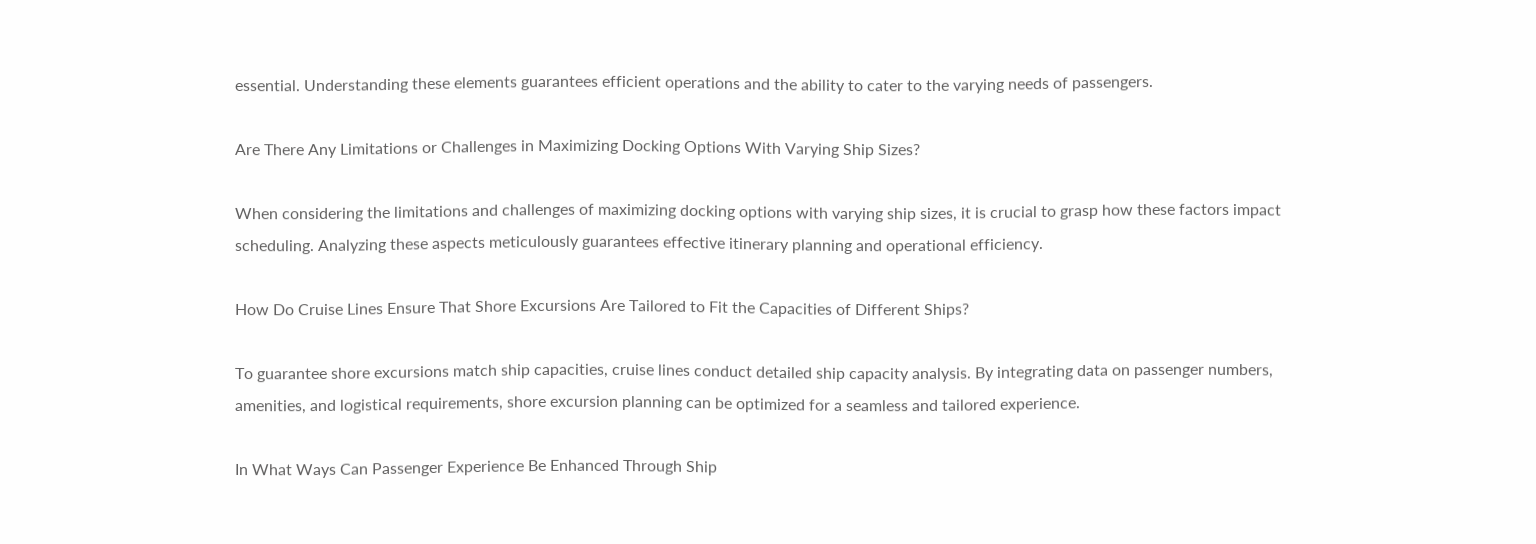essential. Understanding these elements guarantees efficient operations and the ability to cater to the varying needs of passengers.

Are There Any Limitations or Challenges in Maximizing Docking Options With Varying Ship Sizes?

When considering the limitations and challenges of maximizing docking options with varying ship sizes, it is crucial to grasp how these factors impact scheduling. Analyzing these aspects meticulously guarantees effective itinerary planning and operational efficiency.

How Do Cruise Lines Ensure That Shore Excursions Are Tailored to Fit the Capacities of Different Ships?

To guarantee shore excursions match ship capacities, cruise lines conduct detailed ship capacity analysis. By integrating data on passenger numbers, amenities, and logistical requirements, shore excursion planning can be optimized for a seamless and tailored experience.

In What Ways Can Passenger Experience Be Enhanced Through Ship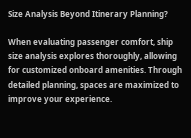Size Analysis Beyond Itinerary Planning?

When evaluating passenger comfort, ship size analysis explores thoroughly, allowing for customized onboard amenities. Through detailed planning, spaces are maximized to improve your experience.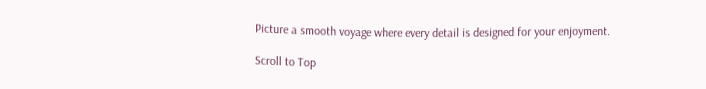Picture a smooth voyage where every detail is designed for your enjoyment.

Scroll to Top